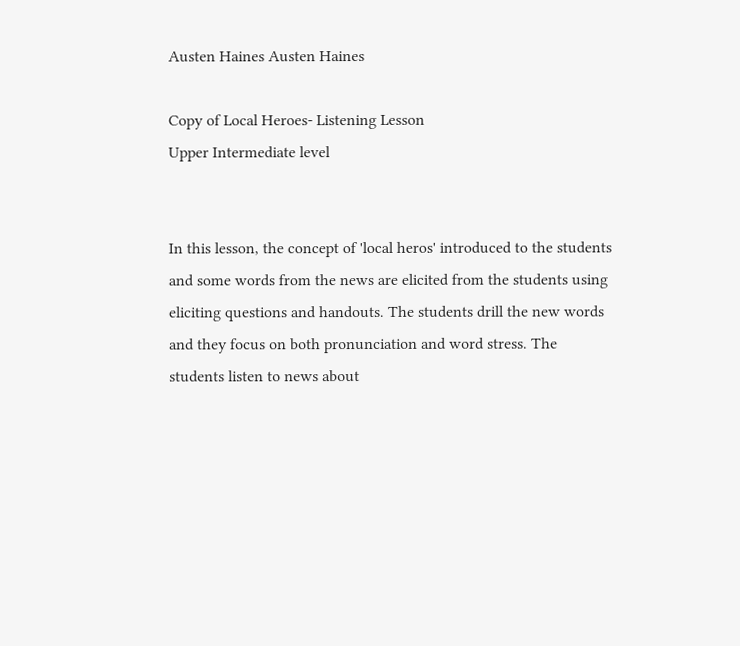Austen Haines Austen Haines

Copy of Local Heroes- Listening Lesson
Upper Intermediate level


In this lesson, the concept of 'local heros' introduced to the students and some words from the news are elicited from the students using eliciting questions and handouts. The students drill the new words and they focus on both pronunciation and word stress. The students listen to news about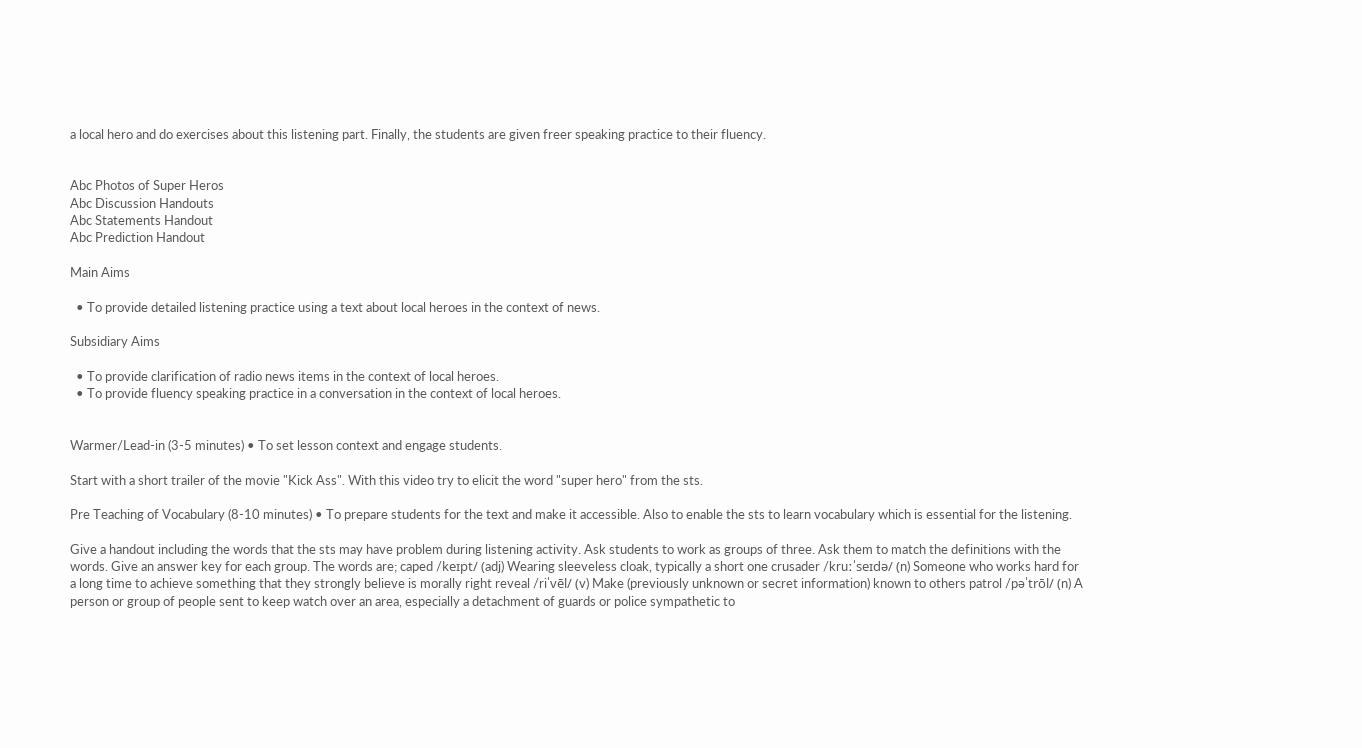a local hero and do exercises about this listening part. Finally, the students are given freer speaking practice to their fluency.


Abc Photos of Super Heros
Abc Discussion Handouts
Abc Statements Handout
Abc Prediction Handout

Main Aims

  • To provide detailed listening practice using a text about local heroes in the context of news.

Subsidiary Aims

  • To provide clarification of radio news items in the context of local heroes.
  • To provide fluency speaking practice in a conversation in the context of local heroes.


Warmer/Lead-in (3-5 minutes) • To set lesson context and engage students.

Start with a short trailer of the movie "Kick Ass". With this video try to elicit the word "super hero" from the sts.

Pre Teaching of Vocabulary (8-10 minutes) • To prepare students for the text and make it accessible. Also to enable the sts to learn vocabulary which is essential for the listening.

Give a handout including the words that the sts may have problem during listening activity. Ask students to work as groups of three. Ask them to match the definitions with the words. Give an answer key for each group. The words are; caped /keɪpt/ (adj) Wearing sleeveless cloak, typically a short one crusader /kruːˈseɪdə/ (n) Someone who works hard for a long time to achieve something that they strongly believe is morally right reveal /riˈvēl/ (v) Make (previously unknown or secret information) known to others patrol /pəˈtrōl/ (n) A person or group of people sent to keep watch over an area, especially a detachment of guards or police sympathetic to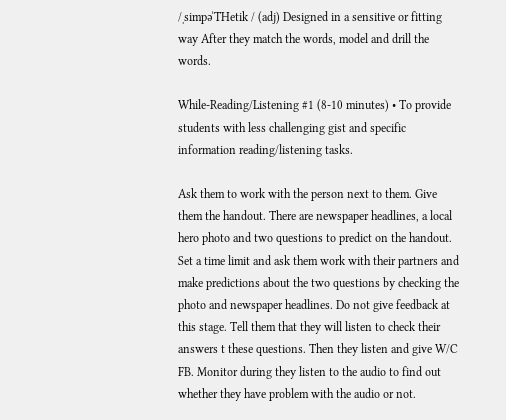/ˌsimpəˈTHetik / (adj) Designed in a sensitive or fitting way After they match the words, model and drill the words.

While-Reading/Listening #1 (8-10 minutes) • To provide students with less challenging gist and specific information reading/listening tasks.

Ask them to work with the person next to them. Give them the handout. There are newspaper headlines, a local hero photo and two questions to predict on the handout. Set a time limit and ask them work with their partners and make predictions about the two questions by checking the photo and newspaper headlines. Do not give feedback at this stage. Tell them that they will listen to check their answers t these questions. Then they listen and give W/C FB. Monitor during they listen to the audio to find out whether they have problem with the audio or not.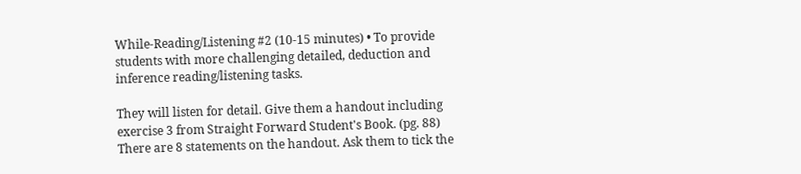While-Reading/Listening #2 (10-15 minutes) • To provide students with more challenging detailed, deduction and inference reading/listening tasks.

They will listen for detail. Give them a handout including exercise 3 from Straight Forward Student's Book. (pg. 88) There are 8 statements on the handout. Ask them to tick the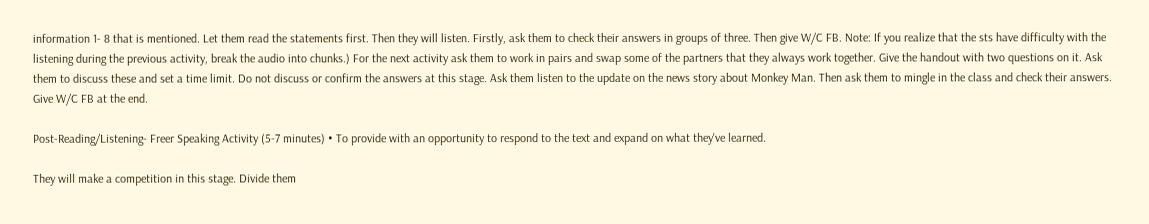information 1- 8 that is mentioned. Let them read the statements first. Then they will listen. Firstly, ask them to check their answers in groups of three. Then give W/C FB. Note: If you realize that the sts have difficulty with the listening during the previous activity, break the audio into chunks.) For the next activity ask them to work in pairs and swap some of the partners that they always work together. Give the handout with two questions on it. Ask them to discuss these and set a time limit. Do not discuss or confirm the answers at this stage. Ask them listen to the update on the news story about Monkey Man. Then ask them to mingle in the class and check their answers. Give W/C FB at the end.

Post-Reading/Listening- Freer Speaking Activity (5-7 minutes) • To provide with an opportunity to respond to the text and expand on what they've learned.

They will make a competition in this stage. Divide them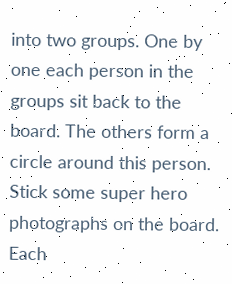into two groups. One by one each person in the groups sit back to the board. The others form a circle around this person. Stick some super hero photographs on the board. Each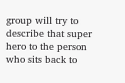group will try to describe that super hero to the person who sits back to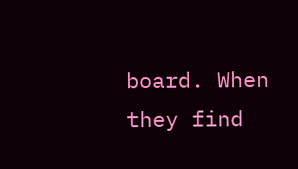board. When they find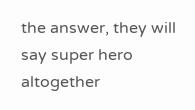the answer, they will say super hero altogether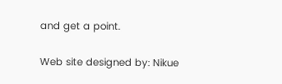and get a point.

Web site designed by: Nikue